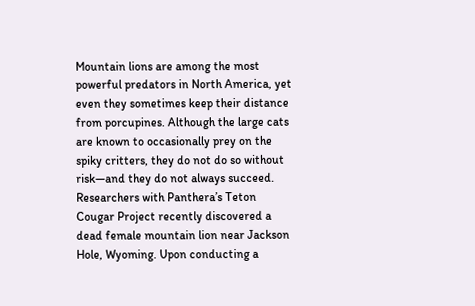Mountain lions are among the most powerful predators in North America, yet even they sometimes keep their distance from porcupines. Although the large cats are known to occasionally prey on the spiky critters, they do not do so without risk—and they do not always succeed. Researchers with Panthera’s Teton Cougar Project recently discovered a dead female mountain lion near Jackson Hole, Wyoming. Upon conducting a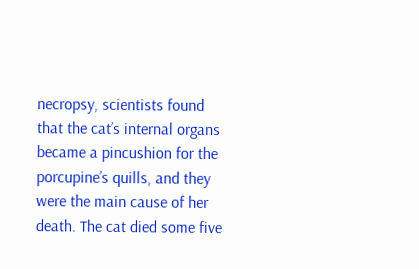necropsy, scientists found that the cat’s internal organs became a pincushion for the porcupine’s quills, and they were the main cause of her death. The cat died some five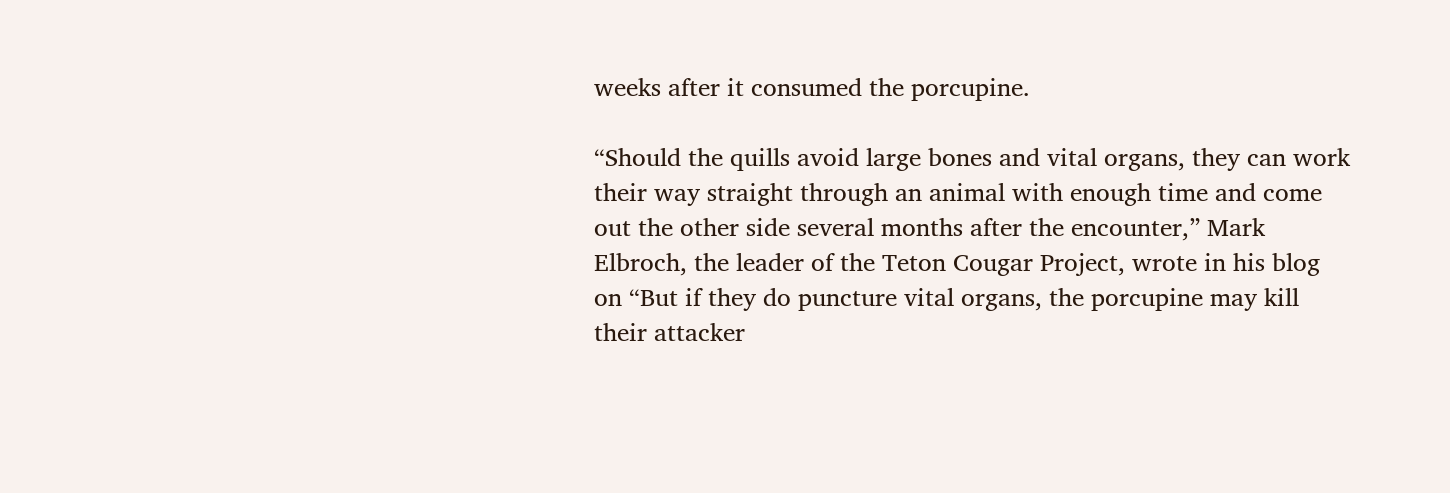weeks after it consumed the porcupine.

“Should the quills avoid large bones and vital organs, they can work their way straight through an animal with enough time and come out the other side several months after the encounter,” Mark Elbroch, the leader of the Teton Cougar Project, wrote in his blog on “But if they do puncture vital organs, the porcupine may kill their attacker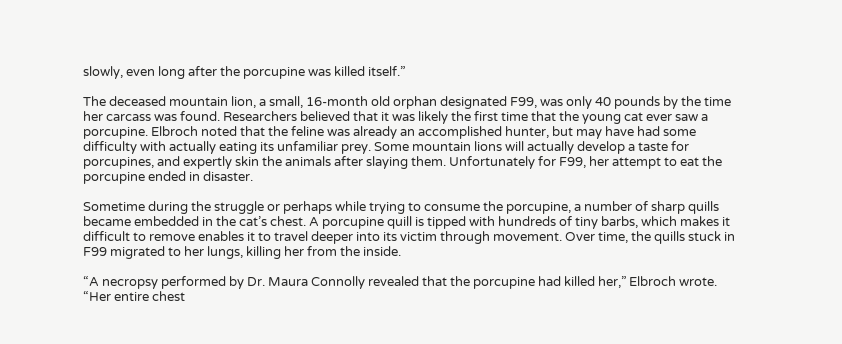slowly, even long after the porcupine was killed itself.”

The deceased mountain lion, a small, 16-month old orphan designated F99, was only 40 pounds by the time her carcass was found. Researchers believed that it was likely the first time that the young cat ever saw a porcupine. Elbroch noted that the feline was already an accomplished hunter, but may have had some difficulty with actually eating its unfamiliar prey. Some mountain lions will actually develop a taste for porcupines, and expertly skin the animals after slaying them. Unfortunately for F99, her attempt to eat the porcupine ended in disaster.

Sometime during the struggle or perhaps while trying to consume the porcupine, a number of sharp quills became embedded in the cat’s chest. A porcupine quill is tipped with hundreds of tiny barbs, which makes it difficult to remove enables it to travel deeper into its victim through movement. Over time, the quills stuck in F99 migrated to her lungs, killing her from the inside.

“A necropsy performed by Dr. Maura Connolly revealed that the porcupine had killed her,” Elbroch wrote. “Her entire chest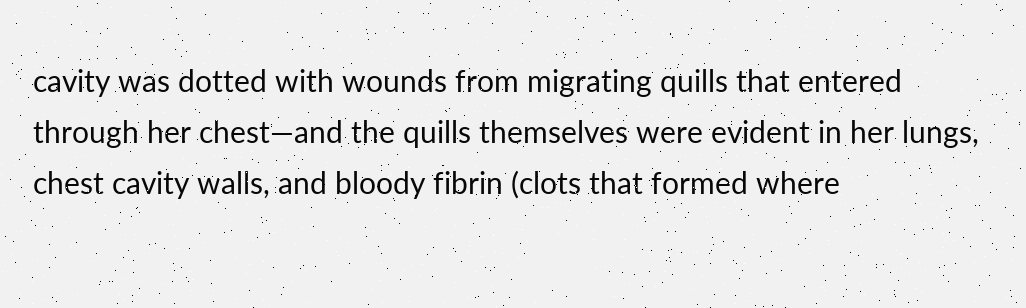cavity was dotted with wounds from migrating quills that entered through her chest—and the quills themselves were evident in her lungs, chest cavity walls, and bloody fibrin (clots that formed where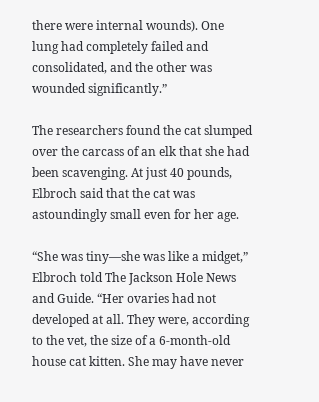there were internal wounds). One lung had completely failed and consolidated, and the other was wounded significantly.”

The researchers found the cat slumped over the carcass of an elk that she had been scavenging. At just 40 pounds, Elbroch said that the cat was astoundingly small even for her age.

“She was tiny—she was like a midget,” Elbroch told The Jackson Hole News and Guide. “Her ovaries had not developed at all. They were, according to the vet, the size of a 6-month-old house cat kitten. She may have never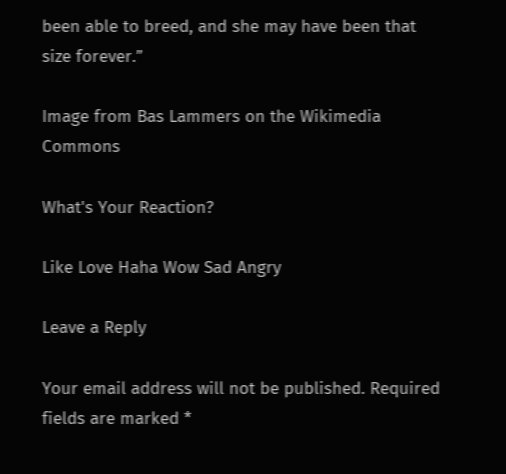been able to breed, and she may have been that size forever.”

Image from Bas Lammers on the Wikimedia Commons

What's Your Reaction?

Like Love Haha Wow Sad Angry

Leave a Reply

Your email address will not be published. Required fields are marked *